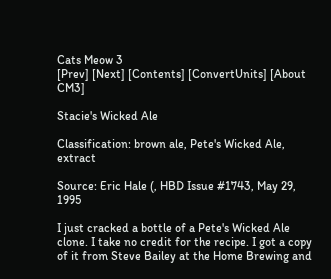Cats Meow 3
[Prev] [Next] [Contents] [ConvertUnits] [About CM3]

Stacie's Wicked Ale

Classification: brown ale, Pete's Wicked Ale, extract

Source: Eric Hale (, HBD Issue #1743, May 29, 1995

I just cracked a bottle of a Pete's Wicked Ale clone. I take no credit for the recipe. I got a copy of it from Steve Bailey at the Home Brewing and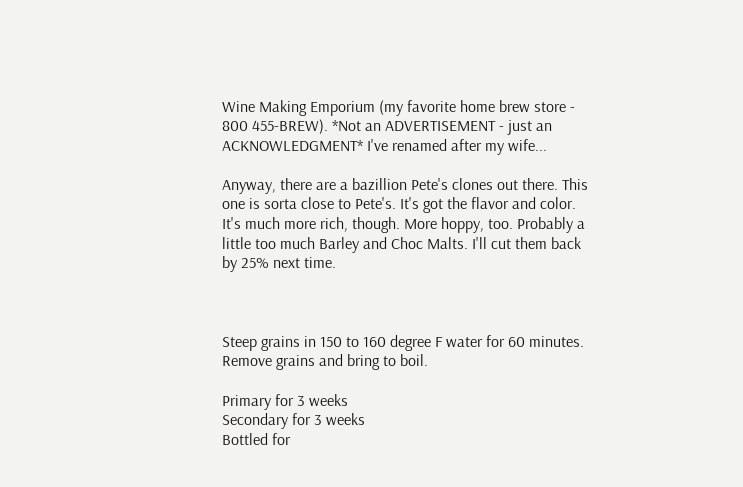Wine Making Emporium (my favorite home brew store - 800 455-BREW). *Not an ADVERTISEMENT - just an ACKNOWLEDGMENT* I've renamed after my wife...

Anyway, there are a bazillion Pete's clones out there. This one is sorta close to Pete's. It's got the flavor and color. It's much more rich, though. More hoppy, too. Probably a little too much Barley and Choc Malts. I'll cut them back by 25% next time.



Steep grains in 150 to 160 degree F water for 60 minutes. Remove grains and bring to boil.

Primary for 3 weeks
Secondary for 3 weeks
Bottled for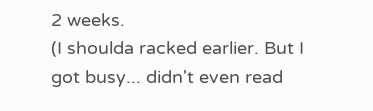2 weeks.
(I shoulda racked earlier. But I got busy... didn't even read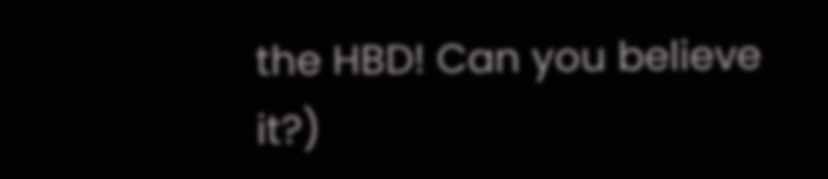the HBD! Can you believe it?)